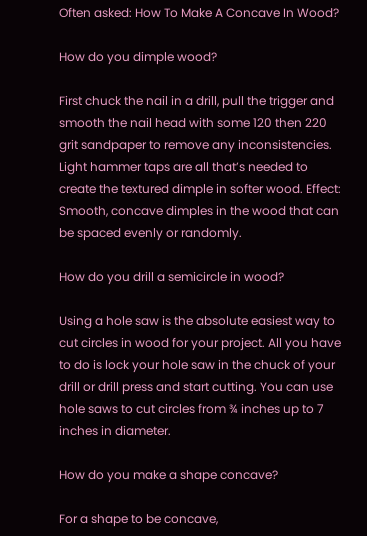Often asked: How To Make A Concave In Wood?

How do you dimple wood?

First chuck the nail in a drill, pull the trigger and smooth the nail head with some 120 then 220 grit sandpaper to remove any inconsistencies. Light hammer taps are all that’s needed to create the textured dimple in softer wood. Effect: Smooth, concave dimples in the wood that can be spaced evenly or randomly.

How do you drill a semicircle in wood?

Using a hole saw is the absolute easiest way to cut circles in wood for your project. All you have to do is lock your hole saw in the chuck of your drill or drill press and start cutting. You can use hole saws to cut circles from ¾ inches up to 7 inches in diameter.

How do you make a shape concave?

For a shape to be concave,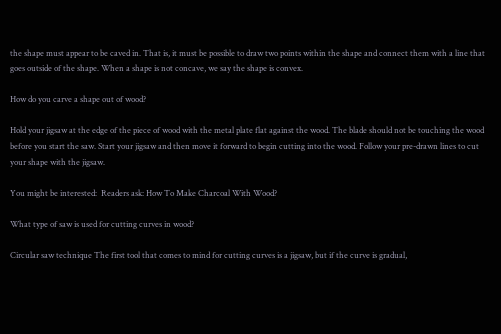the shape must appear to be caved in. That is, it must be possible to draw two points within the shape and connect them with a line that goes outside of the shape. When a shape is not concave, we say the shape is convex.

How do you carve a shape out of wood?

Hold your jigsaw at the edge of the piece of wood with the metal plate flat against the wood. The blade should not be touching the wood before you start the saw. Start your jigsaw and then move it forward to begin cutting into the wood. Follow your pre-drawn lines to cut your shape with the jigsaw.

You might be interested:  Readers ask: How To Make Charcoal With Wood?

What type of saw is used for cutting curves in wood?

Circular saw technique The first tool that comes to mind for cutting curves is a jigsaw, but if the curve is gradual,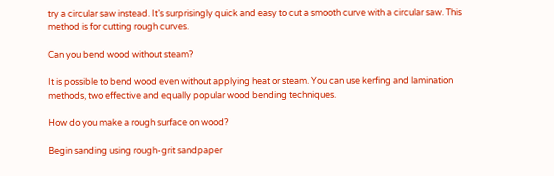try a circular saw instead. It’s surprisingly quick and easy to cut a smooth curve with a circular saw. This method is for cutting rough curves.

Can you bend wood without steam?

It is possible to bend wood even without applying heat or steam. You can use kerfing and lamination methods, two effective and equally popular wood bending techniques.

How do you make a rough surface on wood?

Begin sanding using rough-grit sandpaper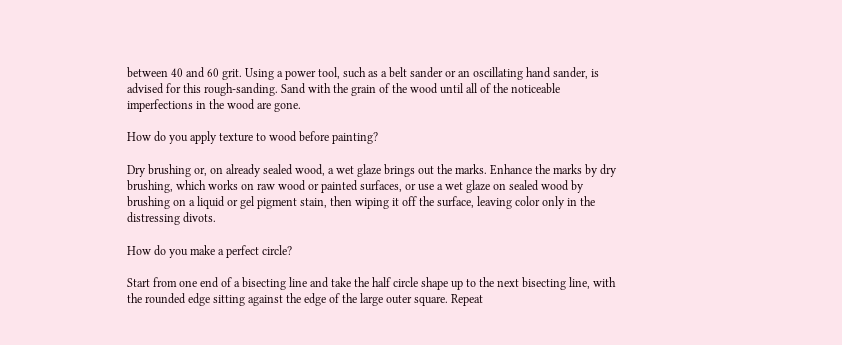between 40 and 60 grit. Using a power tool, such as a belt sander or an oscillating hand sander, is advised for this rough-sanding. Sand with the grain of the wood until all of the noticeable imperfections in the wood are gone.

How do you apply texture to wood before painting?

Dry brushing or, on already sealed wood, a wet glaze brings out the marks. Enhance the marks by dry brushing, which works on raw wood or painted surfaces, or use a wet glaze on sealed wood by brushing on a liquid or gel pigment stain, then wiping it off the surface, leaving color only in the distressing divots.

How do you make a perfect circle?

Start from one end of a bisecting line and take the half circle shape up to the next bisecting line, with the rounded edge sitting against the edge of the large outer square. Repeat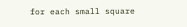for each small square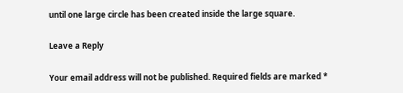until one large circle has been created inside the large square.

Leave a Reply

Your email address will not be published. Required fields are marked *